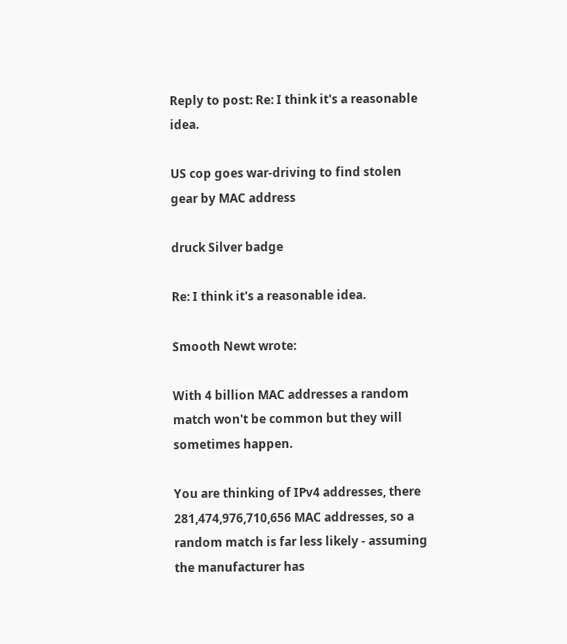Reply to post: Re: I think it's a reasonable idea.

US cop goes war-driving to find stolen gear by MAC address

druck Silver badge

Re: I think it's a reasonable idea.

Smooth Newt wrote:

With 4 billion MAC addresses a random match won't be common but they will sometimes happen.

You are thinking of IPv4 addresses, there 281,474,976,710,656 MAC addresses, so a random match is far less likely - assuming the manufacturer has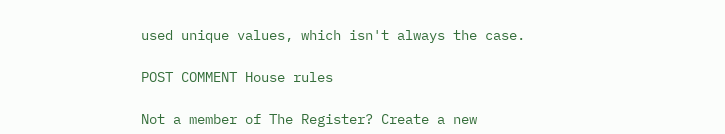used unique values, which isn't always the case.

POST COMMENT House rules

Not a member of The Register? Create a new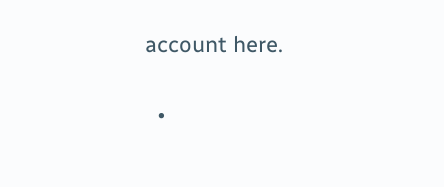account here.

  •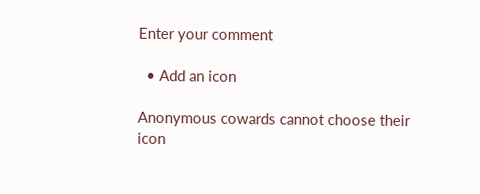Enter your comment

  • Add an icon

Anonymous cowards cannot choose their icon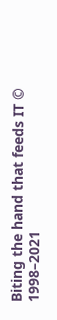Biting the hand that feeds IT © 1998–2021